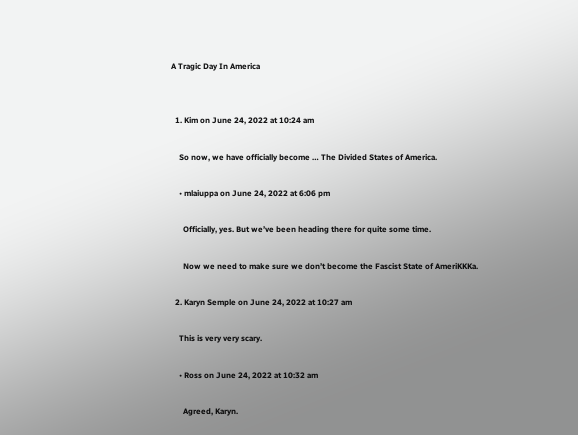A Tragic Day In America


  1. Kim on June 24, 2022 at 10:24 am

    So now, we have officially become … The Divided States of America.

    • mlaiuppa on June 24, 2022 at 6:06 pm

      Officially, yes. But we’ve been heading there for quite some time.

      Now we need to make sure we don’t become the Fascist State of AmeriKKKa.

  2. Karyn Semple on June 24, 2022 at 10:27 am

    This is very very scary.

    • Ross on June 24, 2022 at 10:32 am

      Agreed, Karyn.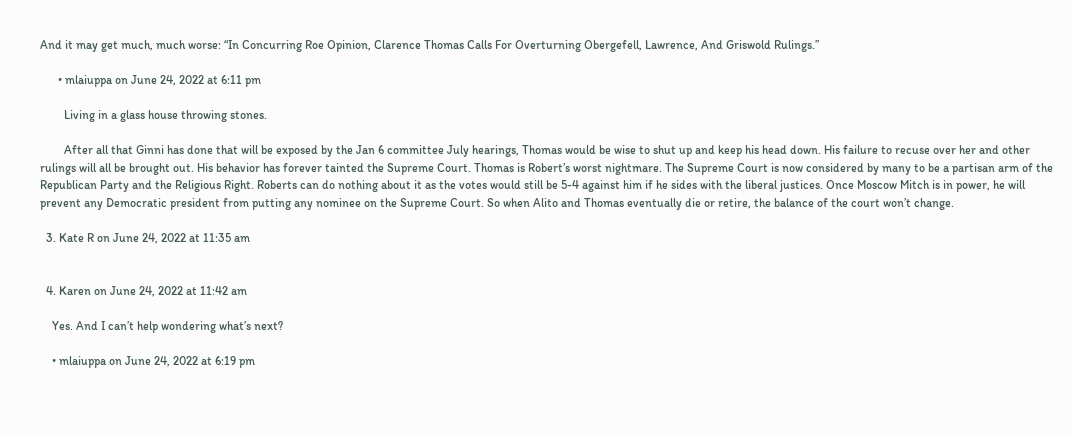And it may get much, much worse: “In Concurring Roe Opinion, Clarence Thomas Calls For Overturning Obergefell, Lawrence, And Griswold Rulings.”

      • mlaiuppa on June 24, 2022 at 6:11 pm

        Living in a glass house throwing stones.

        After all that Ginni has done that will be exposed by the Jan 6 committee July hearings, Thomas would be wise to shut up and keep his head down. His failure to recuse over her and other rulings will all be brought out. His behavior has forever tainted the Supreme Court. Thomas is Robert’s worst nightmare. The Supreme Court is now considered by many to be a partisan arm of the Republican Party and the Religious Right. Roberts can do nothing about it as the votes would still be 5-4 against him if he sides with the liberal justices. Once Moscow Mitch is in power, he will prevent any Democratic president from putting any nominee on the Supreme Court. So when Alito and Thomas eventually die or retire, the balance of the court won’t change.

  3. Kate R on June 24, 2022 at 11:35 am


  4. Karen on June 24, 2022 at 11:42 am

    Yes. And I can’t help wondering what’s next?

    • mlaiuppa on June 24, 2022 at 6:19 pm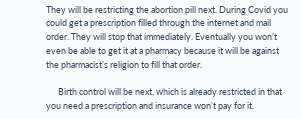They will be restricting the abortion pill next. During Covid you could get a prescription filled through the internet and mail order. They will stop that immediately. Eventually you won’t even be able to get it at a pharmacy because it will be against the pharmacist’s religion to fill that order.

      Birth control will be next, which is already restricted in that you need a prescription and insurance won’t pay for it.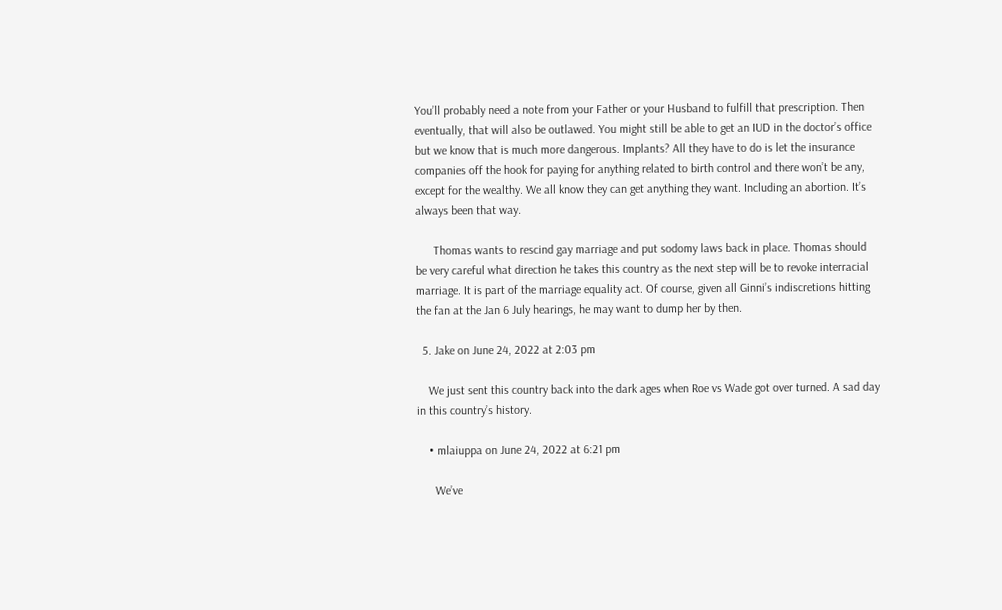You’ll probably need a note from your Father or your Husband to fulfill that prescription. Then eventually, that will also be outlawed. You might still be able to get an IUD in the doctor’s office but we know that is much more dangerous. Implants? All they have to do is let the insurance companies off the hook for paying for anything related to birth control and there won’t be any, except for the wealthy. We all know they can get anything they want. Including an abortion. It’s always been that way.

      Thomas wants to rescind gay marriage and put sodomy laws back in place. Thomas should be very careful what direction he takes this country as the next step will be to revoke interracial marriage. It is part of the marriage equality act. Of course, given all Ginni’s indiscretions hitting the fan at the Jan 6 July hearings, he may want to dump her by then.

  5. Jake on June 24, 2022 at 2:03 pm

    We just sent this country back into the dark ages when Roe vs Wade got over turned. A sad day in this country’s history.

    • mlaiuppa on June 24, 2022 at 6:21 pm

      We’ve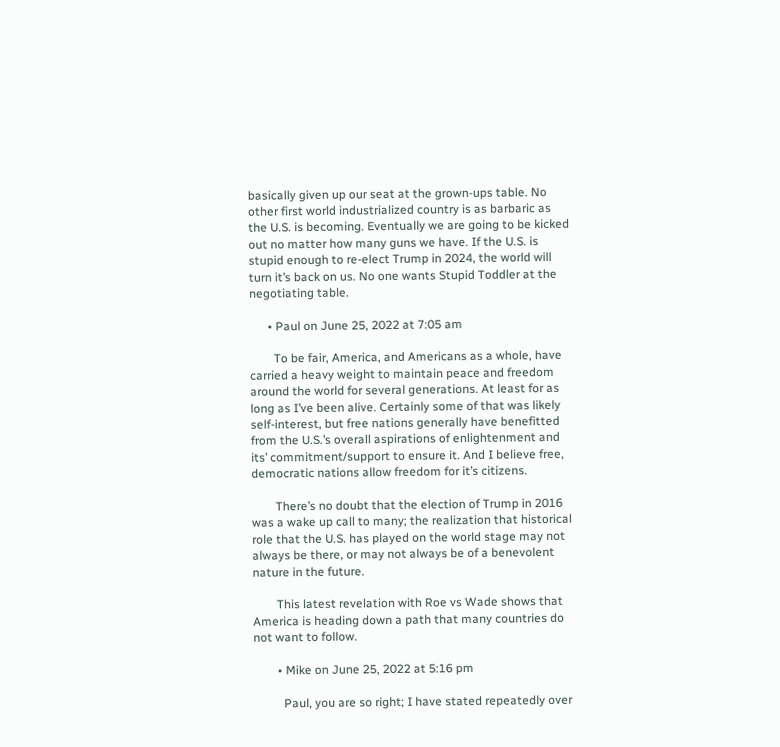basically given up our seat at the grown-ups table. No other first world industrialized country is as barbaric as the U.S. is becoming. Eventually we are going to be kicked out no matter how many guns we have. If the U.S. is stupid enough to re-elect Trump in 2024, the world will turn it’s back on us. No one wants Stupid Toddler at the negotiating table.

      • Paul on June 25, 2022 at 7:05 am

        To be fair, America, and Americans as a whole, have carried a heavy weight to maintain peace and freedom around the world for several generations. At least for as long as I’ve been alive. Certainly some of that was likely self-interest, but free nations generally have benefitted from the U.S.’s overall aspirations of enlightenment and its’ commitment/support to ensure it. And I believe free, democratic nations allow freedom for it’s citizens.

        There’s no doubt that the election of Trump in 2016 was a wake up call to many; the realization that historical role that the U.S. has played on the world stage may not always be there, or may not always be of a benevolent nature in the future.

        This latest revelation with Roe vs Wade shows that America is heading down a path that many countries do not want to follow.

        • Mike on June 25, 2022 at 5:16 pm

          Paul, you are so right; I have stated repeatedly over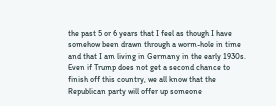the past 5 or 6 years that I feel as though I have somehow been drawn through a worm-hole in time and that I am living in Germany in the early 1930s. Even if Trump does not get a second chance to finish off this country, we all know that the Republican party will offer up someone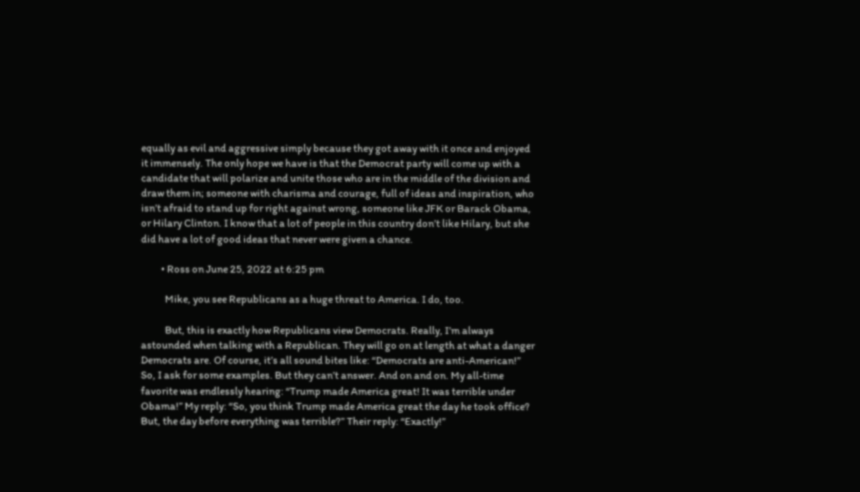equally as evil and aggressive simply because they got away with it once and enjoyed it immensely. The only hope we have is that the Democrat party will come up with a candidate that will polarize and unite those who are in the middle of the division and draw them in; someone with charisma and courage, full of ideas and inspiration, who isn’t afraid to stand up for right against wrong, someone like JFK or Barack Obama, or Hilary Clinton. I know that a lot of people in this country don’t like Hilary, but she did have a lot of good ideas that never were given a chance.

          • Ross on June 25, 2022 at 6:25 pm

            Mike, you see Republicans as a huge threat to America. I do, too.

            But, this is exactly how Republicans view Democrats. Really, I’m always astounded when talking with a Republican. They will go on at length at what a danger Democrats are. Of course, it’s all sound bites like: “Democrats are anti-American!” So, I ask for some examples. But they can’t answer. And on and on. My all-time favorite was endlessly hearing: “Trump made America great! It was terrible under Obama!” My reply: “So, you think Trump made America great the day he took office? But, the day before everything was terrible?” Their reply: “Exactly!”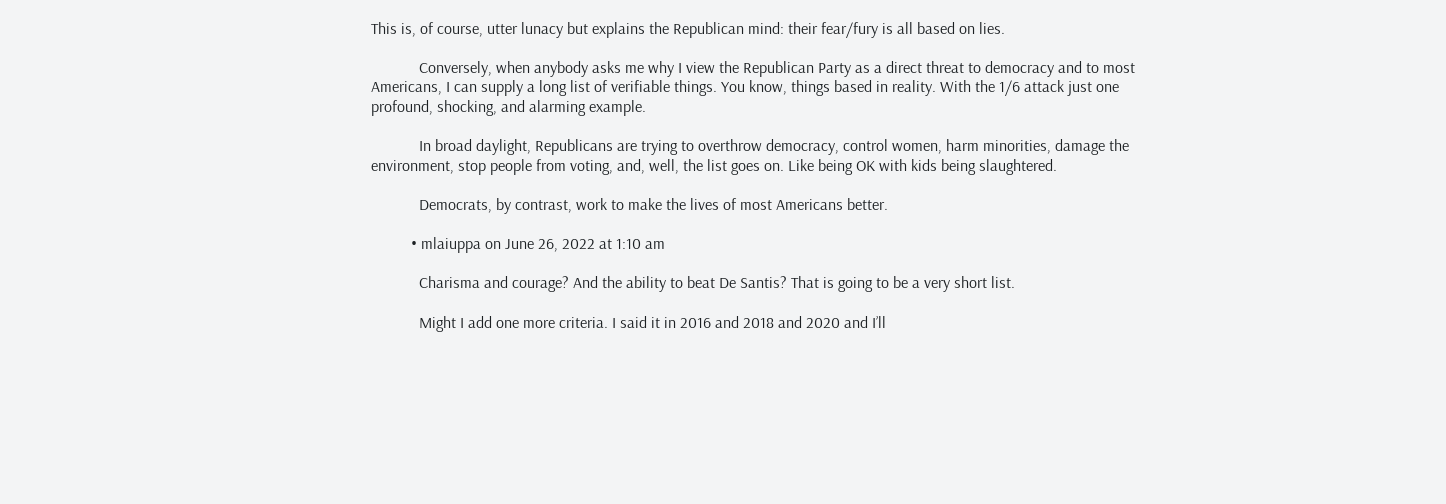This is, of course, utter lunacy but explains the Republican mind: their fear/fury is all based on lies.

            Conversely, when anybody asks me why I view the Republican Party as a direct threat to democracy and to most Americans, I can supply a long list of verifiable things. You know, things based in reality. With the 1/6 attack just one profound, shocking, and alarming example.

            In broad daylight, Republicans are trying to overthrow democracy, control women, harm minorities, damage the environment, stop people from voting, and, well, the list goes on. Like being OK with kids being slaughtered.

            Democrats, by contrast, work to make the lives of most Americans better.

          • mlaiuppa on June 26, 2022 at 1:10 am

            Charisma and courage? And the ability to beat De Santis? That is going to be a very short list.

            Might I add one more criteria. I said it in 2016 and 2018 and 2020 and I’ll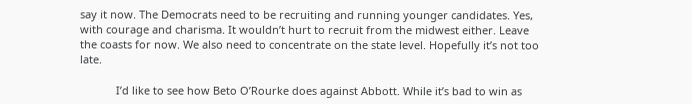say it now. The Democrats need to be recruiting and running younger candidates. Yes, with courage and charisma. It wouldn’t hurt to recruit from the midwest either. Leave the coasts for now. We also need to concentrate on the state level. Hopefully it’s not too late.

            I’d like to see how Beto O’Rourke does against Abbott. While it’s bad to win as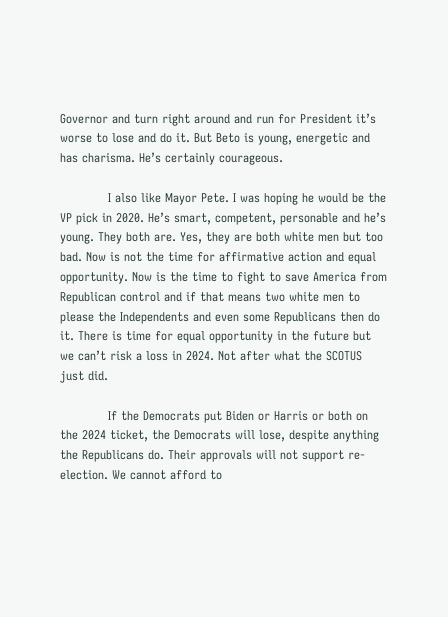Governor and turn right around and run for President it’s worse to lose and do it. But Beto is young, energetic and has charisma. He’s certainly courageous.

            I also like Mayor Pete. I was hoping he would be the VP pick in 2020. He’s smart, competent, personable and he’s young. They both are. Yes, they are both white men but too bad. Now is not the time for affirmative action and equal opportunity. Now is the time to fight to save America from Republican control and if that means two white men to please the Independents and even some Republicans then do it. There is time for equal opportunity in the future but we can’t risk a loss in 2024. Not after what the SCOTUS just did.

            If the Democrats put Biden or Harris or both on the 2024 ticket, the Democrats will lose, despite anything the Republicans do. Their approvals will not support re-election. We cannot afford to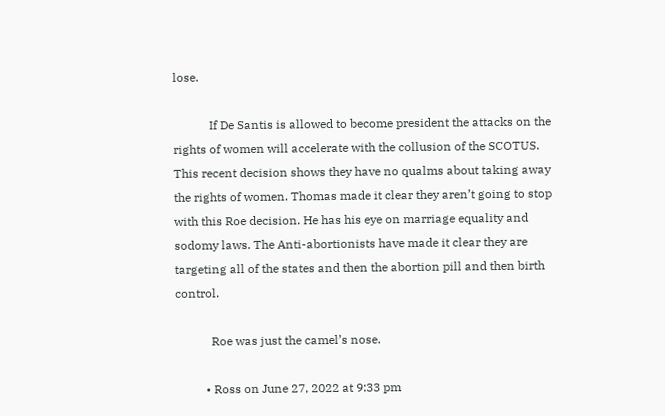lose.

            If De Santis is allowed to become president the attacks on the rights of women will accelerate with the collusion of the SCOTUS. This recent decision shows they have no qualms about taking away the rights of women. Thomas made it clear they aren’t going to stop with this Roe decision. He has his eye on marriage equality and sodomy laws. The Anti-abortionists have made it clear they are targeting all of the states and then the abortion pill and then birth control.

            Roe was just the camel’s nose.

          • Ross on June 27, 2022 at 9:33 pm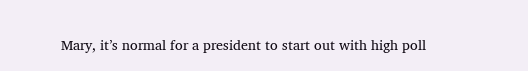Mary, it’s normal for a president to start out with high poll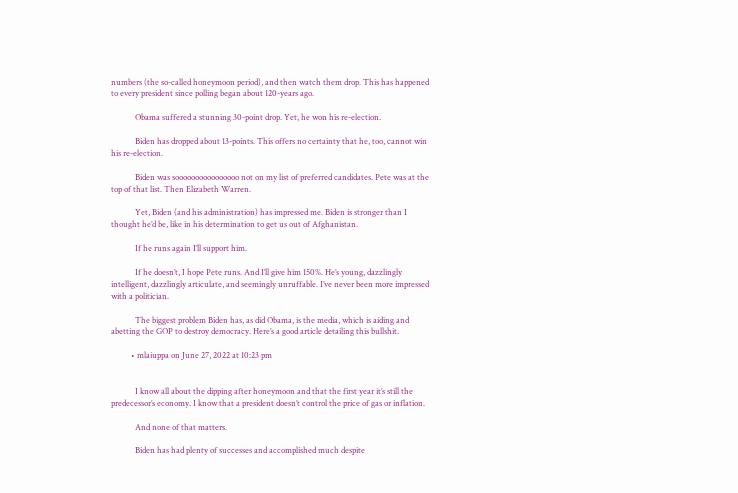numbers (the so-called honeymoon period), and then watch them drop. This has happened to every president since polling began about 120-years ago.

            Obama suffered a stunning 30-point drop. Yet, he won his re-election.

            Biden has dropped about 13-points. This offers no certainty that he, too, cannot win his re-election.

            Biden was soooooooooooooooo not on my list of preferred candidates. Pete was at the top of that list. Then Elizabeth Warren.

            Yet, Biden (and his administration) has impressed me. Biden is stronger than I thought he’d be, like in his determination to get us out of Afghanistan.

            If he runs again I’ll support him.

            If he doesn’t, I hope Pete runs. And I’ll give him 150%. He’s young, dazzlingly intelligent, dazzlingly articulate, and seemingly unruffable. I’ve never been more impressed with a politician.

            The biggest problem Biden has, as did Obama, is the media, which is aiding and abetting the GOP to destroy democracy. Here’s a good article detailing this bullshit.

          • mlaiuppa on June 27, 2022 at 10:23 pm


            I know all about the dipping after honeymoon and that the first year it’s still the predecessor’s economy. I know that a president doesn’t control the price of gas or inflation.

            And none of that matters.

            Biden has had plenty of successes and accomplished much despite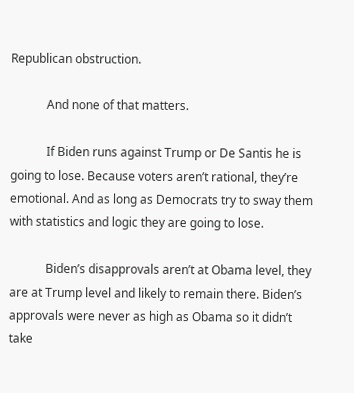Republican obstruction.

            And none of that matters.

            If Biden runs against Trump or De Santis he is going to lose. Because voters aren’t rational, they’re emotional. And as long as Democrats try to sway them with statistics and logic they are going to lose.

            Biden’s disapprovals aren’t at Obama level, they are at Trump level and likely to remain there. Biden’s approvals were never as high as Obama so it didn’t take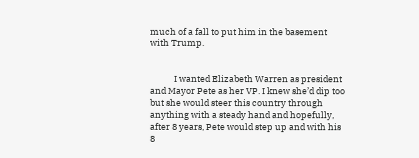much of a fall to put him in the basement with Trump.


            I wanted Elizabeth Warren as president and Mayor Pete as her VP. I knew she’d dip too but she would steer this country through anything with a steady hand and hopefully, after 8 years, Pete would step up and with his 8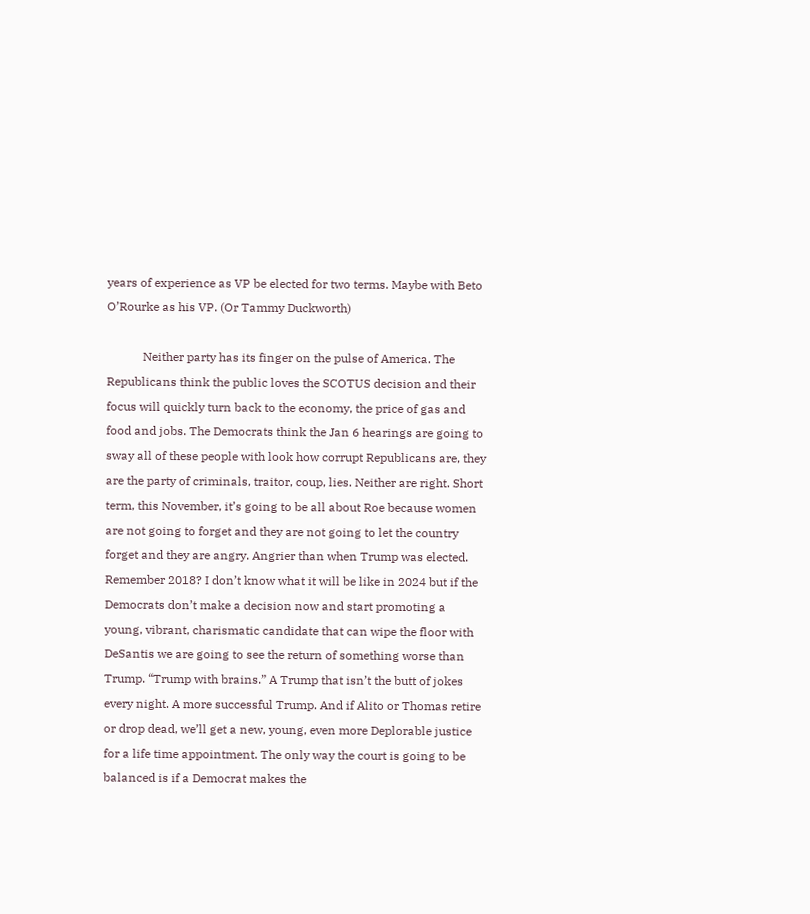years of experience as VP be elected for two terms. Maybe with Beto O’Rourke as his VP. (Or Tammy Duckworth)

            Neither party has its finger on the pulse of America. The Republicans think the public loves the SCOTUS decision and their focus will quickly turn back to the economy, the price of gas and food and jobs. The Democrats think the Jan 6 hearings are going to sway all of these people with look how corrupt Republicans are, they are the party of criminals, traitor, coup, lies. Neither are right. Short term, this November, it’s going to be all about Roe because women are not going to forget and they are not going to let the country forget and they are angry. Angrier than when Trump was elected. Remember 2018? I don’t know what it will be like in 2024 but if the Democrats don’t make a decision now and start promoting a young, vibrant, charismatic candidate that can wipe the floor with DeSantis we are going to see the return of something worse than Trump. “Trump with brains.” A Trump that isn’t the butt of jokes every night. A more successful Trump. And if Alito or Thomas retire or drop dead, we’ll get a new, young, even more Deplorable justice for a life time appointment. The only way the court is going to be balanced is if a Democrat makes the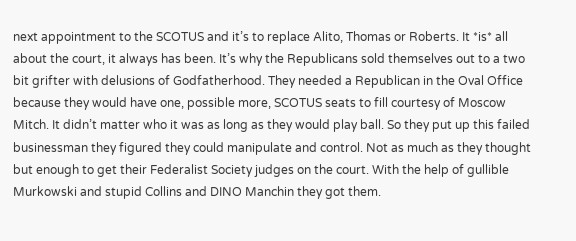next appointment to the SCOTUS and it’s to replace Alito, Thomas or Roberts. It *is* all about the court, it always has been. It’s why the Republicans sold themselves out to a two bit grifter with delusions of Godfatherhood. They needed a Republican in the Oval Office because they would have one, possible more, SCOTUS seats to fill courtesy of Moscow Mitch. It didn’t matter who it was as long as they would play ball. So they put up this failed businessman they figured they could manipulate and control. Not as much as they thought but enough to get their Federalist Society judges on the court. With the help of gullible Murkowski and stupid Collins and DINO Manchin they got them.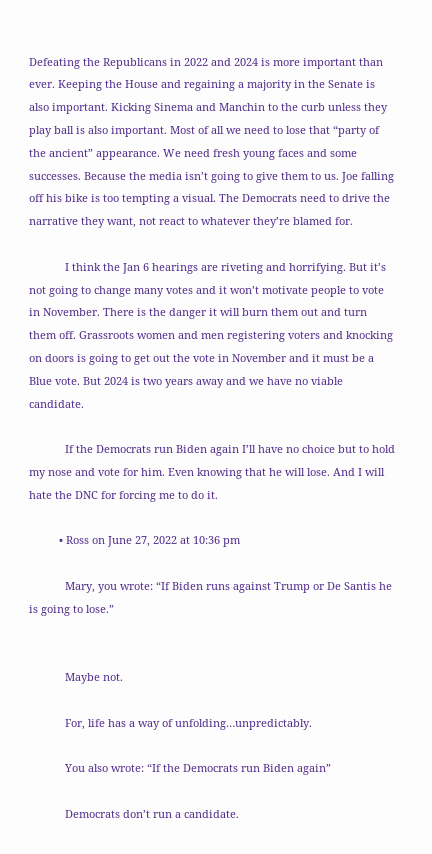Defeating the Republicans in 2022 and 2024 is more important than ever. Keeping the House and regaining a majority in the Senate is also important. Kicking Sinema and Manchin to the curb unless they play ball is also important. Most of all we need to lose that “party of the ancient” appearance. We need fresh young faces and some successes. Because the media isn’t going to give them to us. Joe falling off his bike is too tempting a visual. The Democrats need to drive the narrative they want, not react to whatever they’re blamed for.

            I think the Jan 6 hearings are riveting and horrifying. But it’s not going to change many votes and it won’t motivate people to vote in November. There is the danger it will burn them out and turn them off. Grassroots women and men registering voters and knocking on doors is going to get out the vote in November and it must be a Blue vote. But 2024 is two years away and we have no viable candidate.

            If the Democrats run Biden again I’ll have no choice but to hold my nose and vote for him. Even knowing that he will lose. And I will hate the DNC for forcing me to do it.

          • Ross on June 27, 2022 at 10:36 pm

            Mary, you wrote: “If Biden runs against Trump or De Santis he is going to lose.”


            Maybe not.

            For, life has a way of unfolding…unpredictably.

            You also wrote: “If the Democrats run Biden again”

            Democrats don’t run a candidate.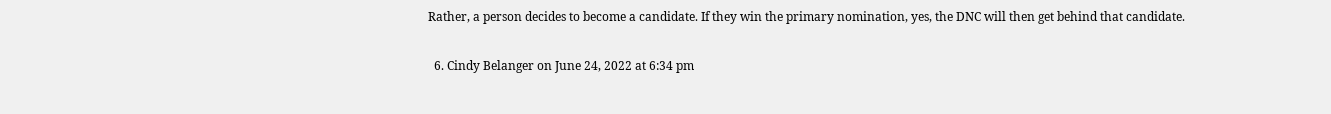Rather, a person decides to become a candidate. If they win the primary nomination, yes, the DNC will then get behind that candidate.

  6. Cindy Belanger on June 24, 2022 at 6:34 pm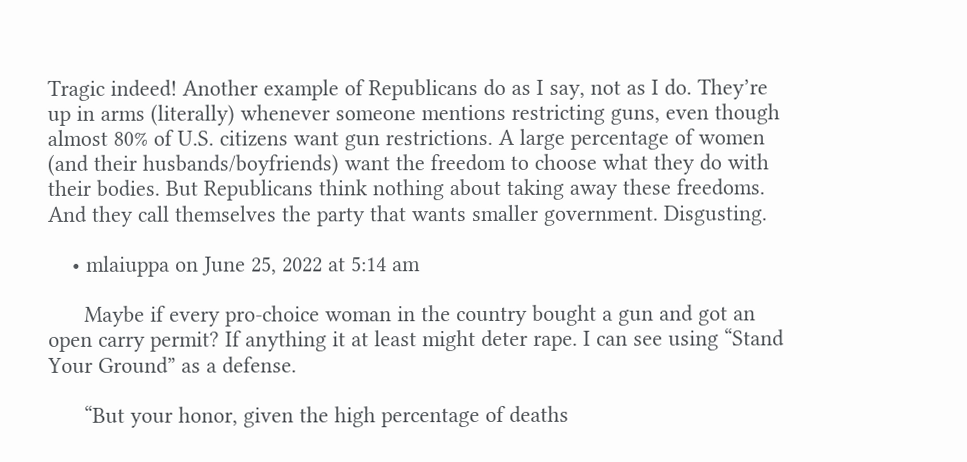Tragic indeed! Another example of Republicans do as I say, not as I do. They’re up in arms (literally) whenever someone mentions restricting guns, even though almost 80% of U.S. citizens want gun restrictions. A large percentage of women (and their husbands/boyfriends) want the freedom to choose what they do with their bodies. But Republicans think nothing about taking away these freedoms. And they call themselves the party that wants smaller government. Disgusting.

    • mlaiuppa on June 25, 2022 at 5:14 am

      Maybe if every pro-choice woman in the country bought a gun and got an open carry permit? If anything it at least might deter rape. I can see using “Stand Your Ground” as a defense.

      “But your honor, given the high percentage of deaths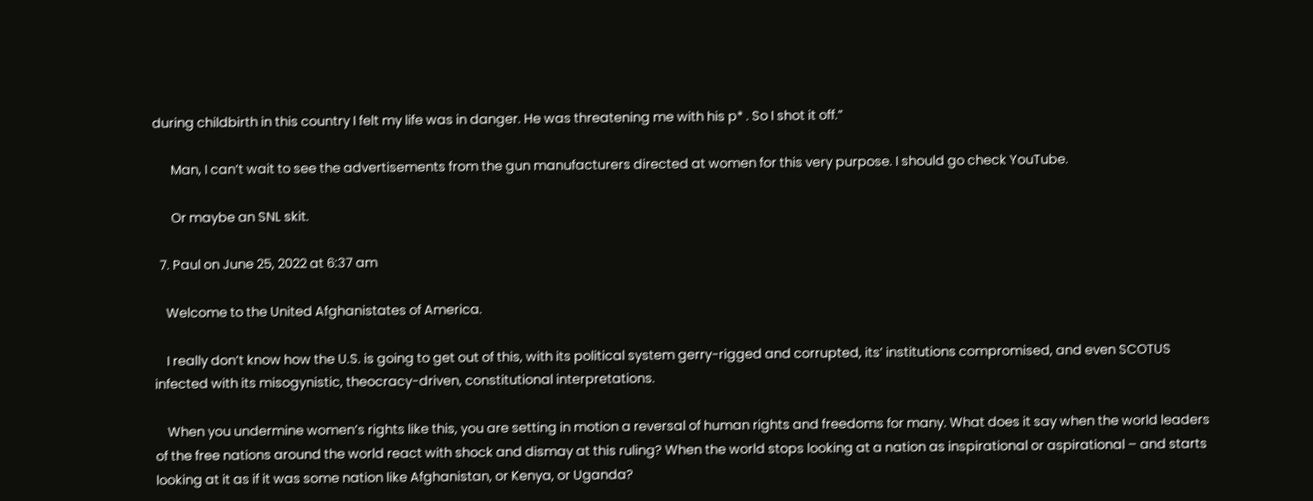during childbirth in this country I felt my life was in danger. He was threatening me with his p* . So I shot it off.”

      Man, I can’t wait to see the advertisements from the gun manufacturers directed at women for this very purpose. I should go check YouTube.

      Or maybe an SNL skit.

  7. Paul on June 25, 2022 at 6:37 am

    Welcome to the United Afghanistates of America.

    I really don’t know how the U.S. is going to get out of this, with its political system gerry-rigged and corrupted, its’ institutions compromised, and even SCOTUS infected with its misogynistic, theocracy-driven, constitutional interpretations.

    When you undermine women’s rights like this, you are setting in motion a reversal of human rights and freedoms for many. What does it say when the world leaders of the free nations around the world react with shock and dismay at this ruling? When the world stops looking at a nation as inspirational or aspirational – and starts looking at it as if it was some nation like Afghanistan, or Kenya, or Uganda?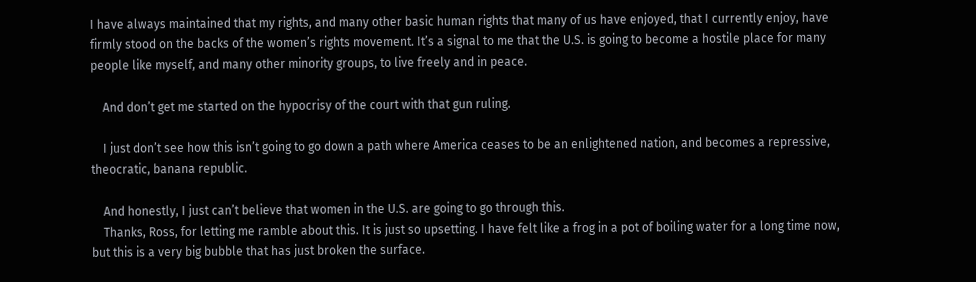I have always maintained that my rights, and many other basic human rights that many of us have enjoyed, that I currently enjoy, have firmly stood on the backs of the women’s rights movement. It’s a signal to me that the U.S. is going to become a hostile place for many people like myself, and many other minority groups, to live freely and in peace.

    And don’t get me started on the hypocrisy of the court with that gun ruling.

    I just don’t see how this isn’t going to go down a path where America ceases to be an enlightened nation, and becomes a repressive, theocratic, banana republic.

    And honestly, I just can’t believe that women in the U.S. are going to go through this.
    Thanks, Ross, for letting me ramble about this. It is just so upsetting. I have felt like a frog in a pot of boiling water for a long time now, but this is a very big bubble that has just broken the surface.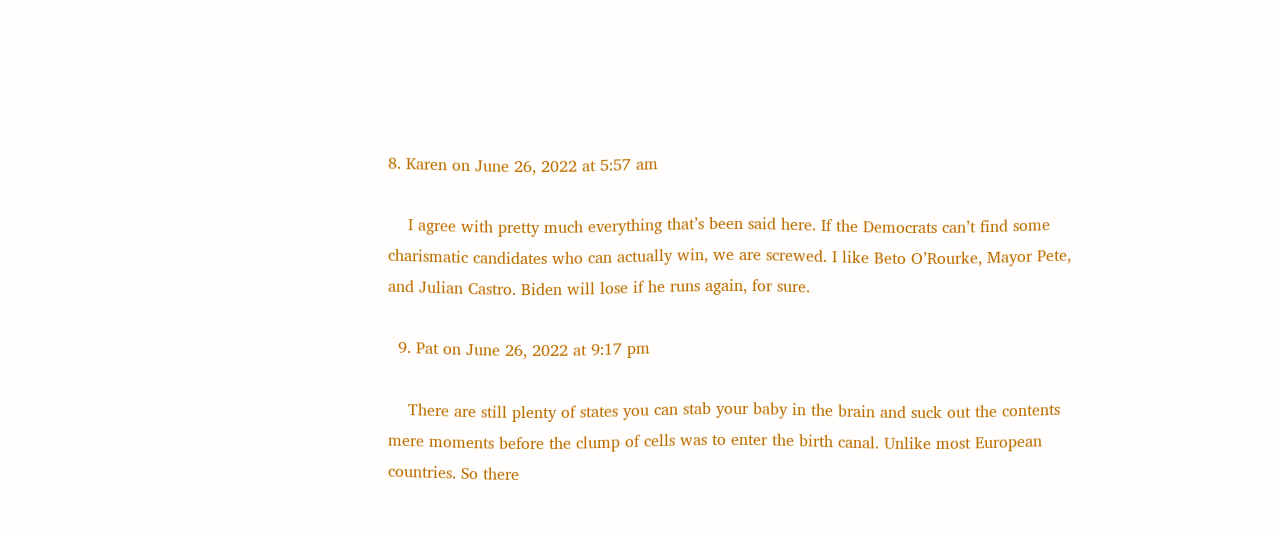8. Karen on June 26, 2022 at 5:57 am

    I agree with pretty much everything that’s been said here. If the Democrats can’t find some charismatic candidates who can actually win, we are screwed. I like Beto O’Rourke, Mayor Pete, and Julian Castro. Biden will lose if he runs again, for sure.

  9. Pat on June 26, 2022 at 9:17 pm

    There are still plenty of states you can stab your baby in the brain and suck out the contents mere moments before the clump of cells was to enter the birth canal. Unlike most European countries. So there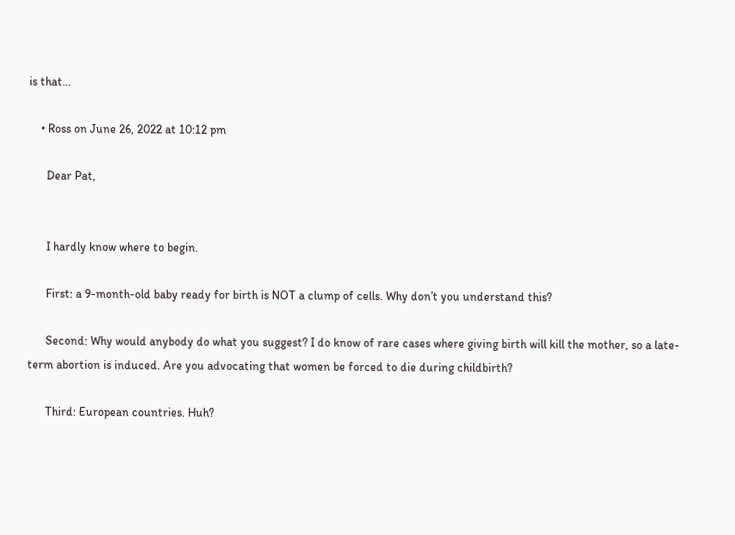is that…

    • Ross on June 26, 2022 at 10:12 pm

      Dear Pat,


      I hardly know where to begin.

      First: a 9-month-old baby ready for birth is NOT a clump of cells. Why don’t you understand this?

      Second: Why would anybody do what you suggest? I do know of rare cases where giving birth will kill the mother, so a late-term abortion is induced. Are you advocating that women be forced to die during childbirth?

      Third: European countries. Huh?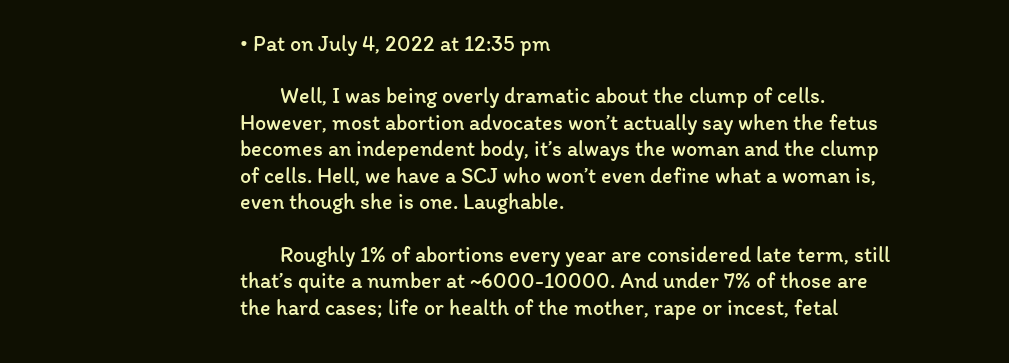• Pat on July 4, 2022 at 12:35 pm

        Well, I was being overly dramatic about the clump of cells. However, most abortion advocates won’t actually say when the fetus becomes an independent body, it’s always the woman and the clump of cells. Hell, we have a SCJ who won’t even define what a woman is, even though she is one. Laughable.

        Roughly 1% of abortions every year are considered late term, still that’s quite a number at ~6000-10000. And under 7% of those are the hard cases; life or health of the mother, rape or incest, fetal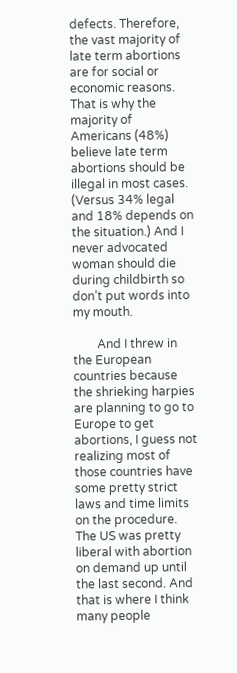defects. Therefore, the vast majority of late term abortions are for social or economic reasons. That is why the majority of Americans (48%) believe late term abortions should be illegal in most cases. (Versus 34% legal and 18% depends on the situation.) And I never advocated woman should die during childbirth so don’t put words into my mouth.

        And I threw in the European countries because the shrieking harpies are planning to go to Europe to get abortions, I guess not realizing most of those countries have some pretty strict laws and time limits on the procedure. The US was pretty liberal with abortion on demand up until the last second. And that is where I think many people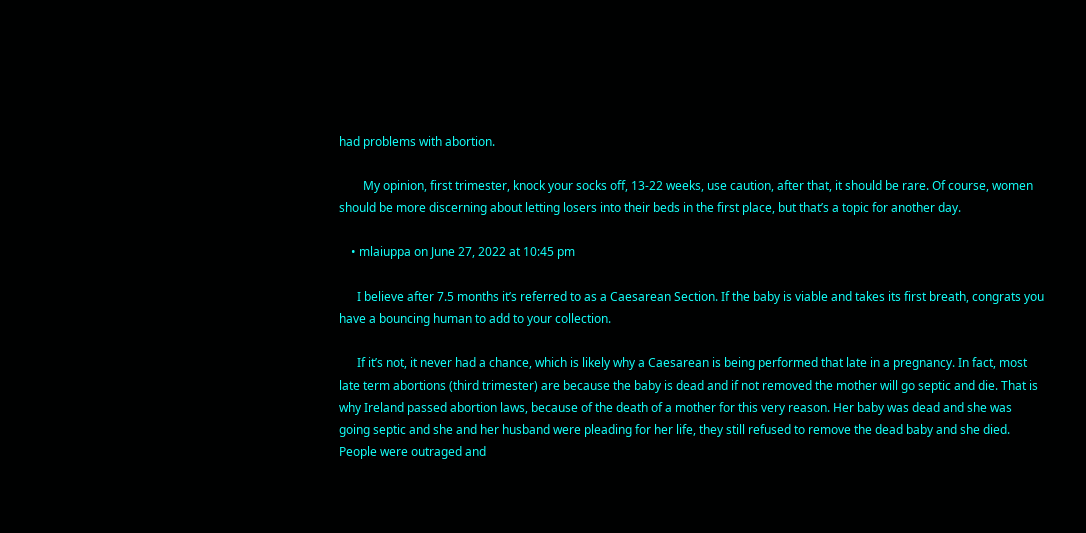had problems with abortion.

        My opinion, first trimester, knock your socks off, 13-22 weeks, use caution, after that, it should be rare. Of course, women should be more discerning about letting losers into their beds in the first place, but that’s a topic for another day.

    • mlaiuppa on June 27, 2022 at 10:45 pm

      I believe after 7.5 months it’s referred to as a Caesarean Section. If the baby is viable and takes its first breath, congrats you have a bouncing human to add to your collection.

      If it’s not, it never had a chance, which is likely why a Caesarean is being performed that late in a pregnancy. In fact, most late term abortions (third trimester) are because the baby is dead and if not removed the mother will go septic and die. That is why Ireland passed abortion laws, because of the death of a mother for this very reason. Her baby was dead and she was going septic and she and her husband were pleading for her life, they still refused to remove the dead baby and she died. People were outraged and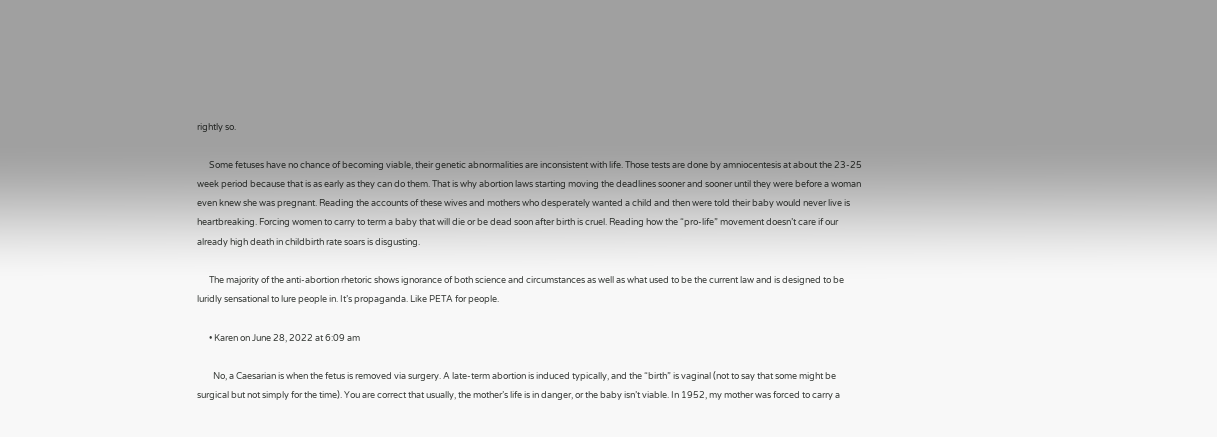rightly so.

      Some fetuses have no chance of becoming viable, their genetic abnormalities are inconsistent with life. Those tests are done by amniocentesis at about the 23-25 week period because that is as early as they can do them. That is why abortion laws starting moving the deadlines sooner and sooner until they were before a woman even knew she was pregnant. Reading the accounts of these wives and mothers who desperately wanted a child and then were told their baby would never live is heartbreaking. Forcing women to carry to term a baby that will die or be dead soon after birth is cruel. Reading how the “pro-life” movement doesn’t care if our already high death in childbirth rate soars is disgusting.

      The majority of the anti-abortion rhetoric shows ignorance of both science and circumstances as well as what used to be the current law and is designed to be luridly sensational to lure people in. It’s propaganda. Like PETA for people.

      • Karen on June 28, 2022 at 6:09 am

        No, a Caesarian is when the fetus is removed via surgery. A late-term abortion is induced typically, and the “birth” is vaginal (not to say that some might be surgical but not simply for the time). You are correct that usually, the mother’s life is in danger, or the baby isn’t viable. In 1952, my mother was forced to carry a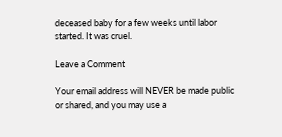deceased baby for a few weeks until labor started. It was cruel.

Leave a Comment

Your email address will NEVER be made public or shared, and you may use a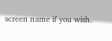screen name if you wish.